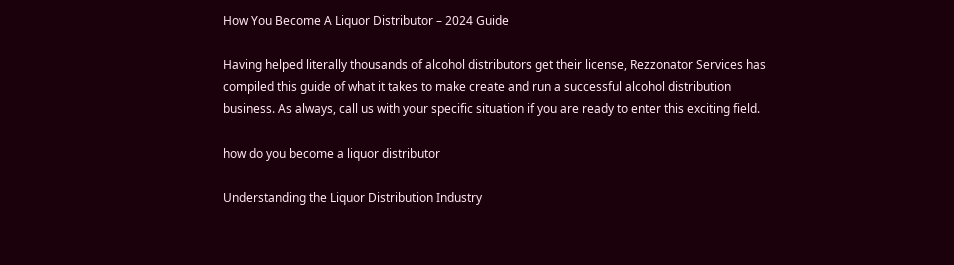How You Become A Liquor Distributor – 2024 Guide

Having helped literally thousands of alcohol distributors get their license, Rezzonator Services has compiled this guide of what it takes to make create and run a successful alcohol distribution business. As always, call us with your specific situation if you are ready to enter this exciting field.

how do you become a liquor distributor

Understanding the Liquor Distribution Industry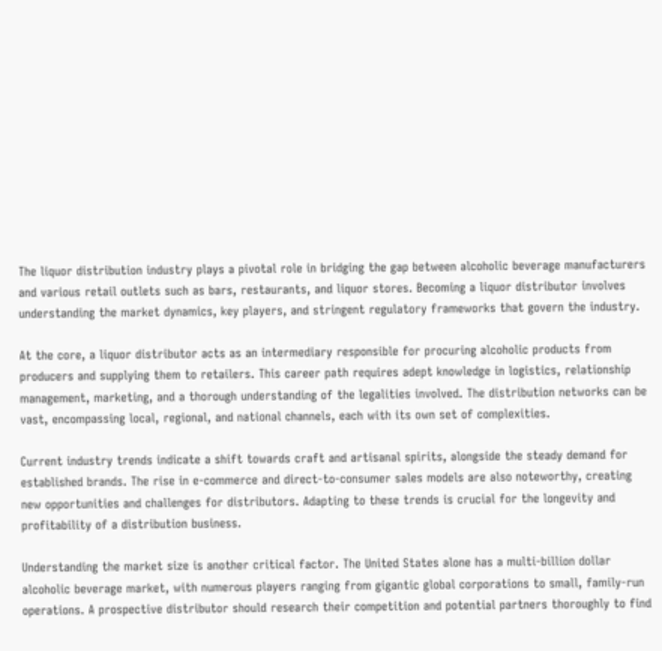The liquor distribution industry plays a pivotal role in bridging the gap between alcoholic beverage manufacturers and various retail outlets such as bars, restaurants, and liquor stores. Becoming a liquor distributor involves understanding the market dynamics, key players, and stringent regulatory frameworks that govern the industry.

At the core, a liquor distributor acts as an intermediary responsible for procuring alcoholic products from producers and supplying them to retailers. This career path requires adept knowledge in logistics, relationship management, marketing, and a thorough understanding of the legalities involved. The distribution networks can be vast, encompassing local, regional, and national channels, each with its own set of complexities.

Current industry trends indicate a shift towards craft and artisanal spirits, alongside the steady demand for established brands. The rise in e-commerce and direct-to-consumer sales models are also noteworthy, creating new opportunities and challenges for distributors. Adapting to these trends is crucial for the longevity and profitability of a distribution business.

Understanding the market size is another critical factor. The United States alone has a multi-billion dollar alcoholic beverage market, with numerous players ranging from gigantic global corporations to small, family-run operations. A prospective distributor should research their competition and potential partners thoroughly to find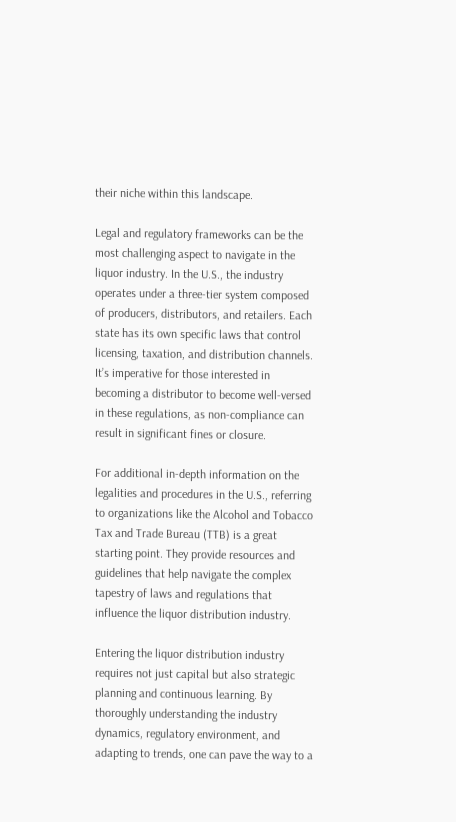their niche within this landscape.

Legal and regulatory frameworks can be the most challenging aspect to navigate in the liquor industry. In the U.S., the industry operates under a three-tier system composed of producers, distributors, and retailers. Each state has its own specific laws that control licensing, taxation, and distribution channels. It’s imperative for those interested in becoming a distributor to become well-versed in these regulations, as non-compliance can result in significant fines or closure.

For additional in-depth information on the legalities and procedures in the U.S., referring to organizations like the Alcohol and Tobacco Tax and Trade Bureau (TTB) is a great starting point. They provide resources and guidelines that help navigate the complex tapestry of laws and regulations that influence the liquor distribution industry.

Entering the liquor distribution industry requires not just capital but also strategic planning and continuous learning. By thoroughly understanding the industry dynamics, regulatory environment, and adapting to trends, one can pave the way to a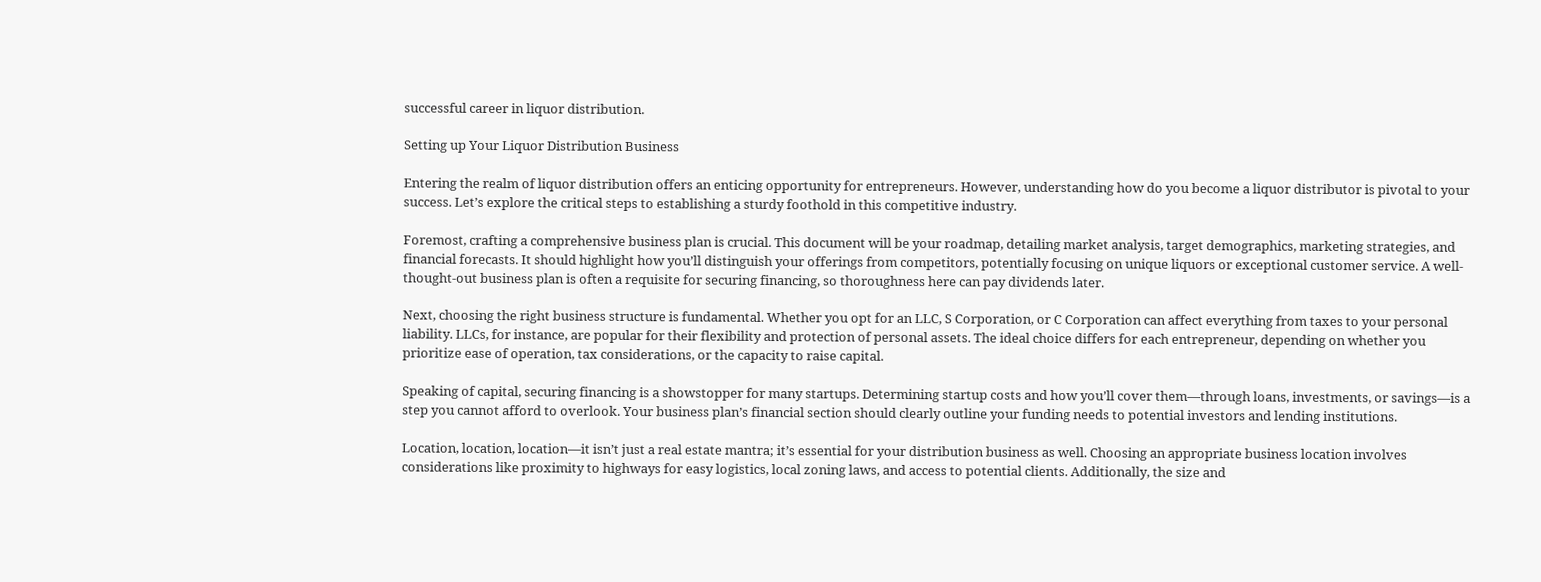successful career in liquor distribution.

Setting up Your Liquor Distribution Business

Entering the realm of liquor distribution offers an enticing opportunity for entrepreneurs. However, understanding how do you become a liquor distributor is pivotal to your success. Let’s explore the critical steps to establishing a sturdy foothold in this competitive industry.

Foremost, crafting a comprehensive business plan is crucial. This document will be your roadmap, detailing market analysis, target demographics, marketing strategies, and financial forecasts. It should highlight how you’ll distinguish your offerings from competitors, potentially focusing on unique liquors or exceptional customer service. A well-thought-out business plan is often a requisite for securing financing, so thoroughness here can pay dividends later.

Next, choosing the right business structure is fundamental. Whether you opt for an LLC, S Corporation, or C Corporation can affect everything from taxes to your personal liability. LLCs, for instance, are popular for their flexibility and protection of personal assets. The ideal choice differs for each entrepreneur, depending on whether you prioritize ease of operation, tax considerations, or the capacity to raise capital.

Speaking of capital, securing financing is a showstopper for many startups. Determining startup costs and how you’ll cover them—through loans, investments, or savings—is a step you cannot afford to overlook. Your business plan’s financial section should clearly outline your funding needs to potential investors and lending institutions.

Location, location, location—it isn’t just a real estate mantra; it’s essential for your distribution business as well. Choosing an appropriate business location involves considerations like proximity to highways for easy logistics, local zoning laws, and access to potential clients. Additionally, the size and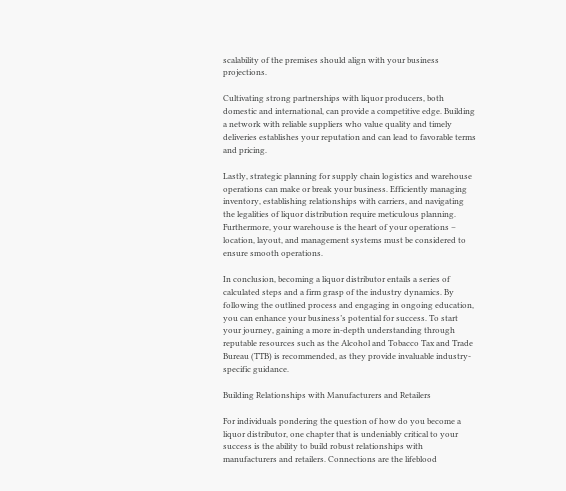scalability of the premises should align with your business projections.

Cultivating strong partnerships with liquor producers, both domestic and international, can provide a competitive edge. Building a network with reliable suppliers who value quality and timely deliveries establishes your reputation and can lead to favorable terms and pricing.

Lastly, strategic planning for supply chain logistics and warehouse operations can make or break your business. Efficiently managing inventory, establishing relationships with carriers, and navigating the legalities of liquor distribution require meticulous planning. Furthermore, your warehouse is the heart of your operations – location, layout, and management systems must be considered to ensure smooth operations.

In conclusion, becoming a liquor distributor entails a series of calculated steps and a firm grasp of the industry dynamics. By following the outlined process and engaging in ongoing education, you can enhance your business’s potential for success. To start your journey, gaining a more in-depth understanding through reputable resources such as the Alcohol and Tobacco Tax and Trade Bureau (TTB) is recommended, as they provide invaluable industry-specific guidance.

Building Relationships with Manufacturers and Retailers

For individuals pondering the question of how do you become a liquor distributor, one chapter that is undeniably critical to your success is the ability to build robust relationships with manufacturers and retailers. Connections are the lifeblood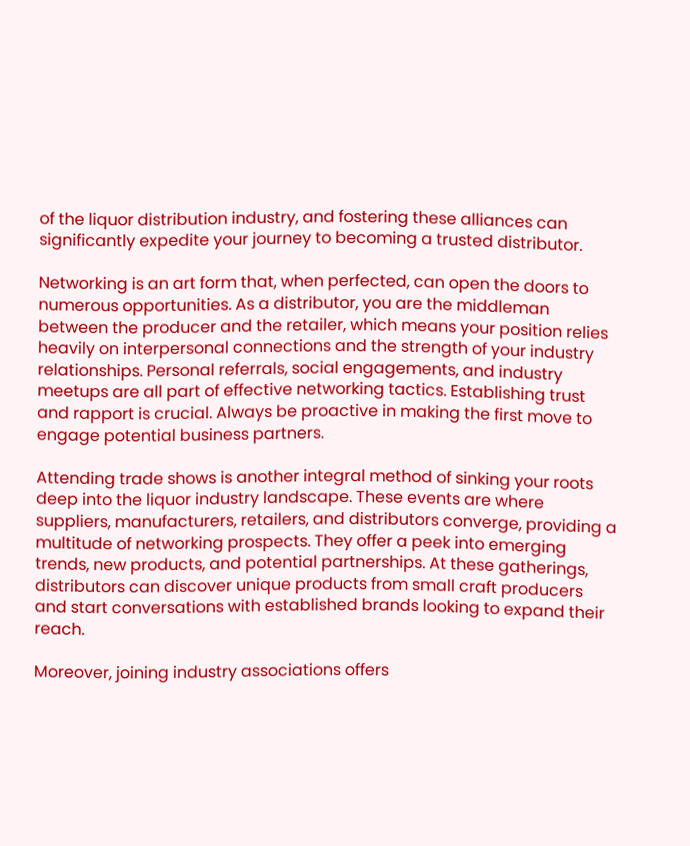of the liquor distribution industry, and fostering these alliances can significantly expedite your journey to becoming a trusted distributor.

Networking is an art form that, when perfected, can open the doors to numerous opportunities. As a distributor, you are the middleman between the producer and the retailer, which means your position relies heavily on interpersonal connections and the strength of your industry relationships. Personal referrals, social engagements, and industry meetups are all part of effective networking tactics. Establishing trust and rapport is crucial. Always be proactive in making the first move to engage potential business partners.

Attending trade shows is another integral method of sinking your roots deep into the liquor industry landscape. These events are where suppliers, manufacturers, retailers, and distributors converge, providing a multitude of networking prospects. They offer a peek into emerging trends, new products, and potential partnerships. At these gatherings, distributors can discover unique products from small craft producers and start conversations with established brands looking to expand their reach.

Moreover, joining industry associations offers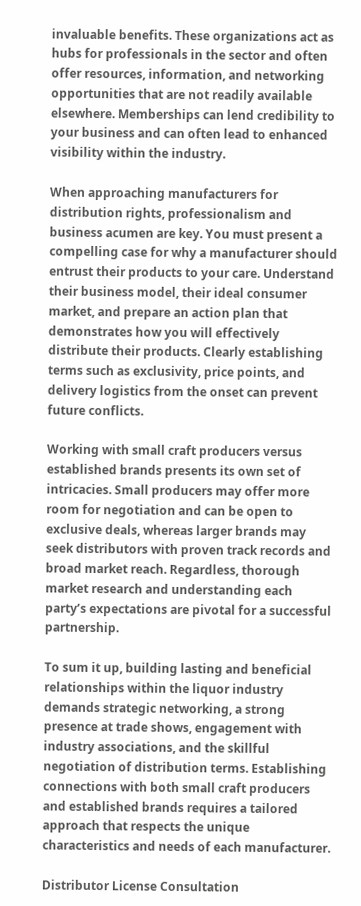invaluable benefits. These organizations act as hubs for professionals in the sector and often offer resources, information, and networking opportunities that are not readily available elsewhere. Memberships can lend credibility to your business and can often lead to enhanced visibility within the industry.

When approaching manufacturers for distribution rights, professionalism and business acumen are key. You must present a compelling case for why a manufacturer should entrust their products to your care. Understand their business model, their ideal consumer market, and prepare an action plan that demonstrates how you will effectively distribute their products. Clearly establishing terms such as exclusivity, price points, and delivery logistics from the onset can prevent future conflicts.

Working with small craft producers versus established brands presents its own set of intricacies. Small producers may offer more room for negotiation and can be open to exclusive deals, whereas larger brands may seek distributors with proven track records and broad market reach. Regardless, thorough market research and understanding each party’s expectations are pivotal for a successful partnership.

To sum it up, building lasting and beneficial relationships within the liquor industry demands strategic networking, a strong presence at trade shows, engagement with industry associations, and the skillful negotiation of distribution terms. Establishing connections with both small craft producers and established brands requires a tailored approach that respects the unique characteristics and needs of each manufacturer.

Distributor License Consultation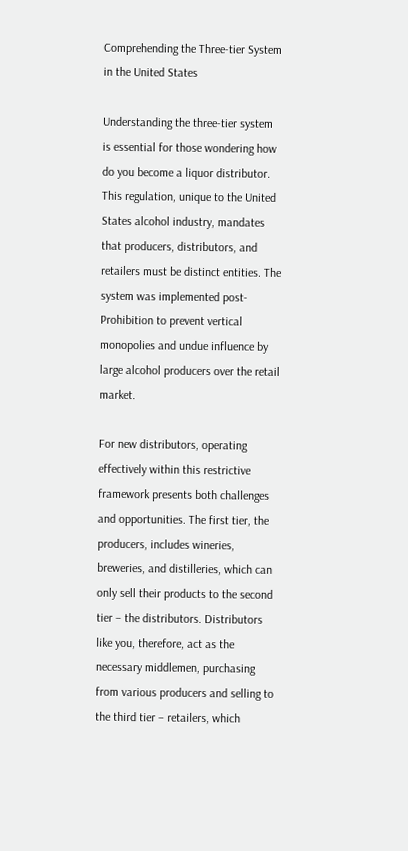Comprehending the Three-tier System in the United States

Understanding the three-tier system is essential for those wondering how do you become a liquor distributor. This regulation, unique to the United States alcohol industry, mandates that producers, distributors, and retailers must be distinct entities. The system was implemented post-Prohibition to prevent vertical monopolies and undue influence by large alcohol producers over the retail market.

For new distributors, operating effectively within this restrictive framework presents both challenges and opportunities. The first tier, the producers, includes wineries, breweries, and distilleries, which can only sell their products to the second tier – the distributors. Distributors like you, therefore, act as the necessary middlemen, purchasing from various producers and selling to the third tier – retailers, which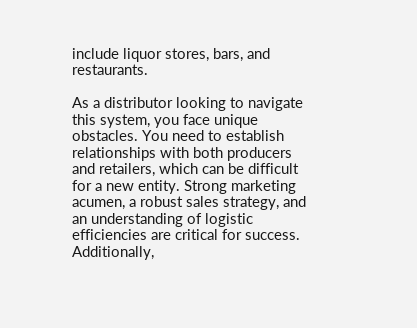include liquor stores, bars, and restaurants.

As a distributor looking to navigate this system, you face unique obstacles. You need to establish relationships with both producers and retailers, which can be difficult for a new entity. Strong marketing acumen, a robust sales strategy, and an understanding of logistic efficiencies are critical for success. Additionally,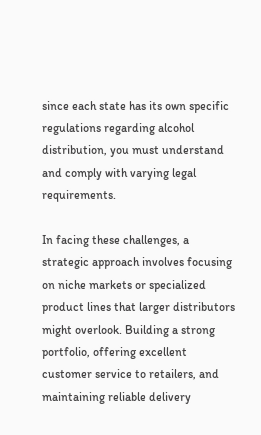since each state has its own specific regulations regarding alcohol distribution, you must understand and comply with varying legal requirements.

In facing these challenges, a strategic approach involves focusing on niche markets or specialized product lines that larger distributors might overlook. Building a strong portfolio, offering excellent customer service to retailers, and maintaining reliable delivery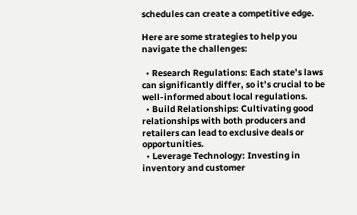schedules can create a competitive edge.

Here are some strategies to help you navigate the challenges:

  • Research Regulations: Each state’s laws can significantly differ, so it’s crucial to be well-informed about local regulations.
  • Build Relationships: Cultivating good relationships with both producers and retailers can lead to exclusive deals or opportunities.
  • Leverage Technology: Investing in inventory and customer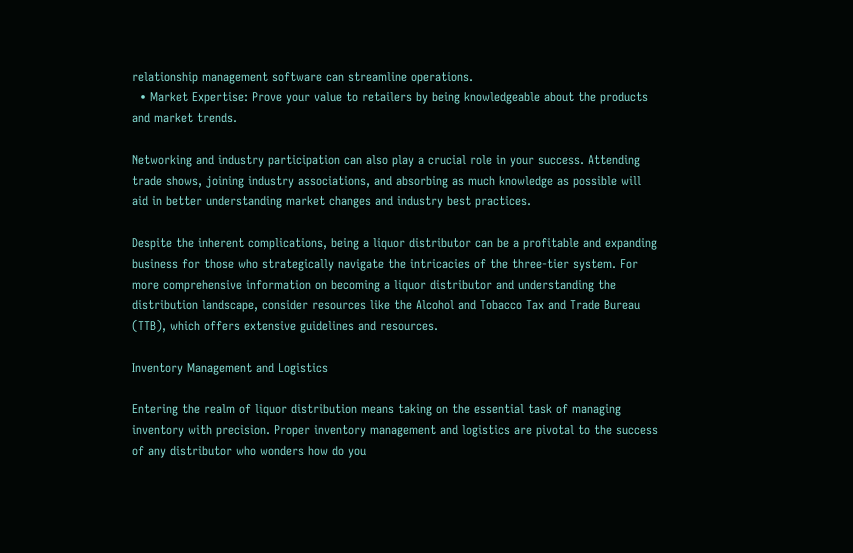relationship management software can streamline operations.
  • Market Expertise: Prove your value to retailers by being knowledgeable about the products and market trends.

Networking and industry participation can also play a crucial role in your success. Attending trade shows, joining industry associations, and absorbing as much knowledge as possible will aid in better understanding market changes and industry best practices.

Despite the inherent complications, being a liquor distributor can be a profitable and expanding business for those who strategically navigate the intricacies of the three-tier system. For more comprehensive information on becoming a liquor distributor and understanding the distribution landscape, consider resources like the Alcohol and Tobacco Tax and Trade Bureau (TTB), which offers extensive guidelines and resources.

Inventory Management and Logistics

Entering the realm of liquor distribution means taking on the essential task of managing inventory with precision. Proper inventory management and logistics are pivotal to the success of any distributor who wonders how do you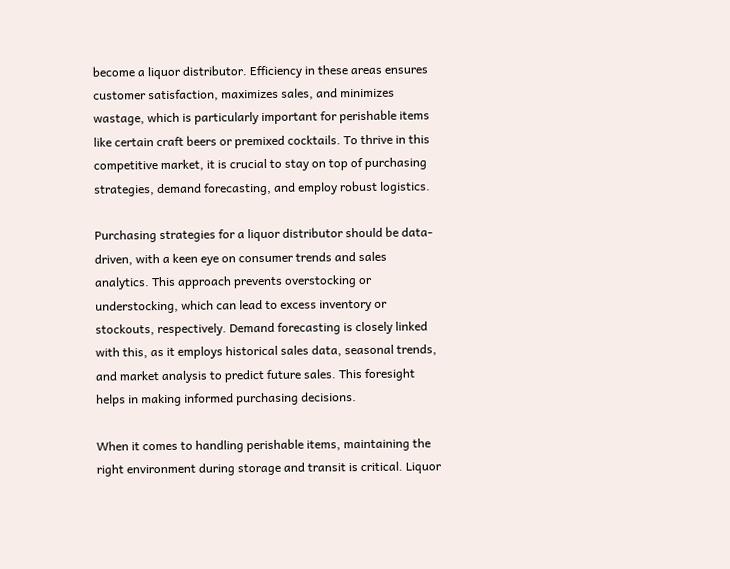become a liquor distributor. Efficiency in these areas ensures customer satisfaction, maximizes sales, and minimizes wastage, which is particularly important for perishable items like certain craft beers or premixed cocktails. To thrive in this competitive market, it is crucial to stay on top of purchasing strategies, demand forecasting, and employ robust logistics.

Purchasing strategies for a liquor distributor should be data-driven, with a keen eye on consumer trends and sales analytics. This approach prevents overstocking or understocking, which can lead to excess inventory or stockouts, respectively. Demand forecasting is closely linked with this, as it employs historical sales data, seasonal trends, and market analysis to predict future sales. This foresight helps in making informed purchasing decisions.

When it comes to handling perishable items, maintaining the right environment during storage and transit is critical. Liquor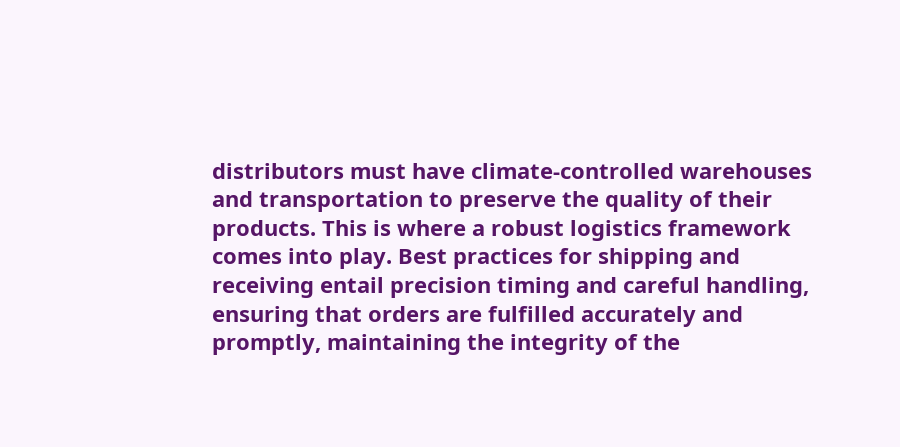distributors must have climate-controlled warehouses and transportation to preserve the quality of their products. This is where a robust logistics framework comes into play. Best practices for shipping and receiving entail precision timing and careful handling, ensuring that orders are fulfilled accurately and promptly, maintaining the integrity of the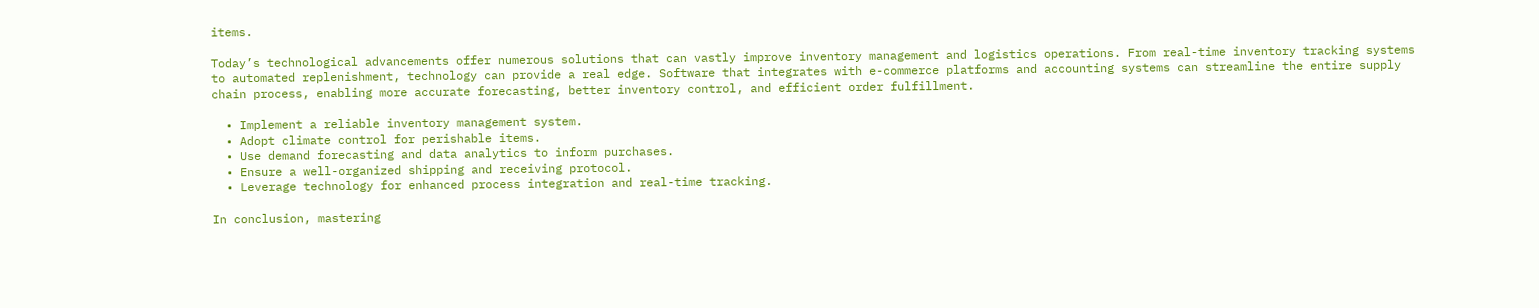items.

Today’s technological advancements offer numerous solutions that can vastly improve inventory management and logistics operations. From real-time inventory tracking systems to automated replenishment, technology can provide a real edge. Software that integrates with e-commerce platforms and accounting systems can streamline the entire supply chain process, enabling more accurate forecasting, better inventory control, and efficient order fulfillment.

  • Implement a reliable inventory management system.
  • Adopt climate control for perishable items.
  • Use demand forecasting and data analytics to inform purchases.
  • Ensure a well-organized shipping and receiving protocol.
  • Leverage technology for enhanced process integration and real-time tracking.

In conclusion, mastering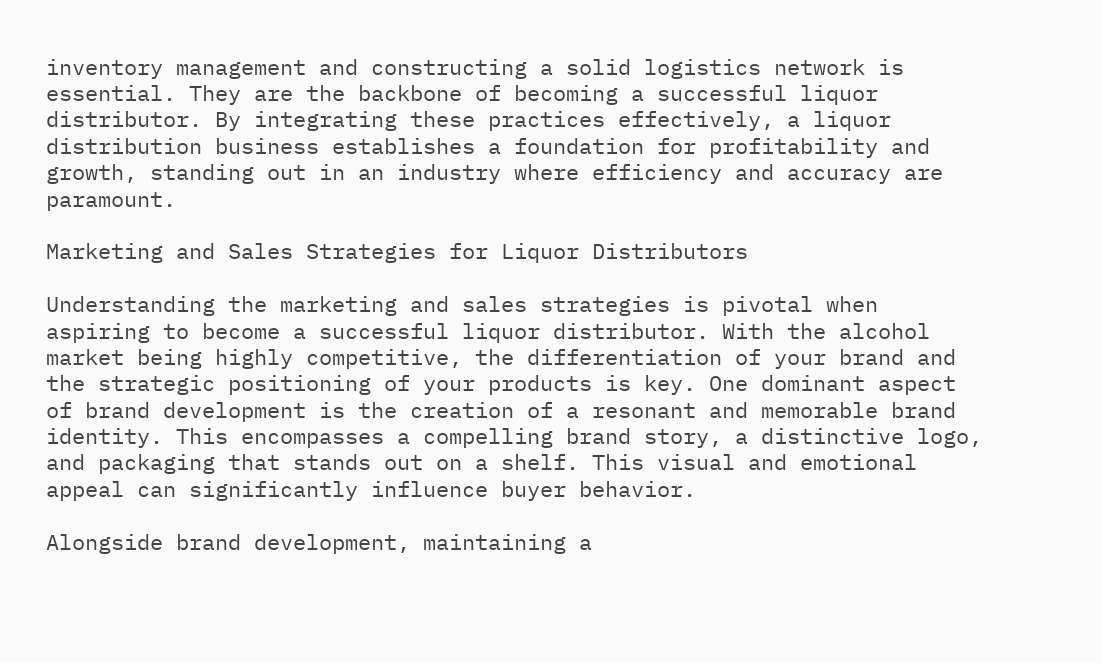inventory management and constructing a solid logistics network is essential. They are the backbone of becoming a successful liquor distributor. By integrating these practices effectively, a liquor distribution business establishes a foundation for profitability and growth, standing out in an industry where efficiency and accuracy are paramount.

Marketing and Sales Strategies for Liquor Distributors

Understanding the marketing and sales strategies is pivotal when aspiring to become a successful liquor distributor. With the alcohol market being highly competitive, the differentiation of your brand and the strategic positioning of your products is key. One dominant aspect of brand development is the creation of a resonant and memorable brand identity. This encompasses a compelling brand story, a distinctive logo, and packaging that stands out on a shelf. This visual and emotional appeal can significantly influence buyer behavior.

Alongside brand development, maintaining a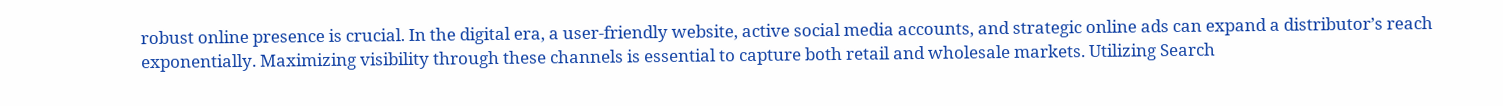robust online presence is crucial. In the digital era, a user-friendly website, active social media accounts, and strategic online ads can expand a distributor’s reach exponentially. Maximizing visibility through these channels is essential to capture both retail and wholesale markets. Utilizing Search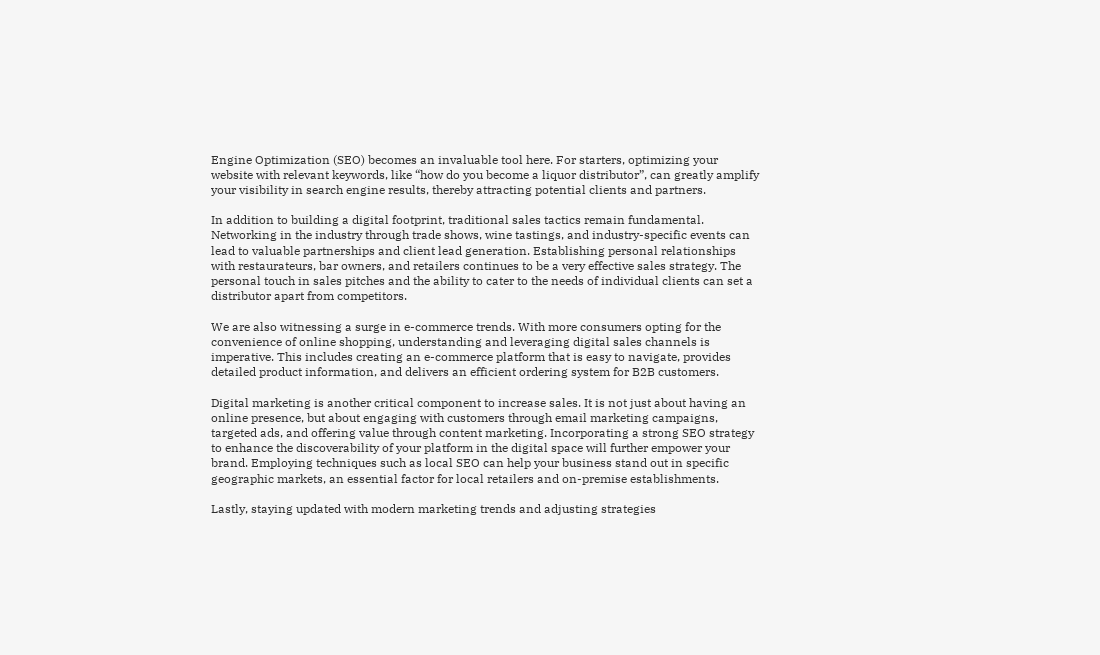Engine Optimization (SEO) becomes an invaluable tool here. For starters, optimizing your website with relevant keywords, like “how do you become a liquor distributor”, can greatly amplify your visibility in search engine results, thereby attracting potential clients and partners.

In addition to building a digital footprint, traditional sales tactics remain fundamental. Networking in the industry through trade shows, wine tastings, and industry-specific events can lead to valuable partnerships and client lead generation. Establishing personal relationships with restaurateurs, bar owners, and retailers continues to be a very effective sales strategy. The personal touch in sales pitches and the ability to cater to the needs of individual clients can set a distributor apart from competitors.

We are also witnessing a surge in e-commerce trends. With more consumers opting for the convenience of online shopping, understanding and leveraging digital sales channels is imperative. This includes creating an e-commerce platform that is easy to navigate, provides detailed product information, and delivers an efficient ordering system for B2B customers.

Digital marketing is another critical component to increase sales. It is not just about having an online presence, but about engaging with customers through email marketing campaigns, targeted ads, and offering value through content marketing. Incorporating a strong SEO strategy to enhance the discoverability of your platform in the digital space will further empower your brand. Employing techniques such as local SEO can help your business stand out in specific geographic markets, an essential factor for local retailers and on-premise establishments.

Lastly, staying updated with modern marketing trends and adjusting strategies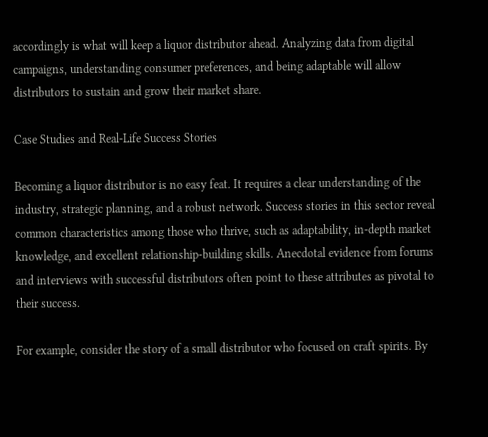accordingly is what will keep a liquor distributor ahead. Analyzing data from digital campaigns, understanding consumer preferences, and being adaptable will allow distributors to sustain and grow their market share.

Case Studies and Real-Life Success Stories

Becoming a liquor distributor is no easy feat. It requires a clear understanding of the industry, strategic planning, and a robust network. Success stories in this sector reveal common characteristics among those who thrive, such as adaptability, in-depth market knowledge, and excellent relationship-building skills. Anecdotal evidence from forums and interviews with successful distributors often point to these attributes as pivotal to their success.

For example, consider the story of a small distributor who focused on craft spirits. By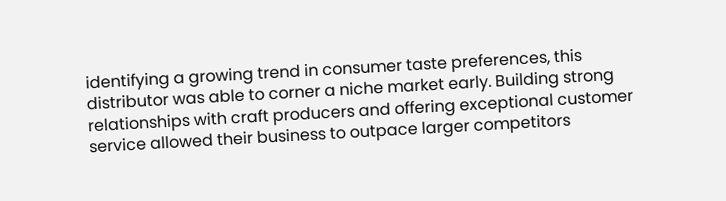identifying a growing trend in consumer taste preferences, this distributor was able to corner a niche market early. Building strong relationships with craft producers and offering exceptional customer service allowed their business to outpace larger competitors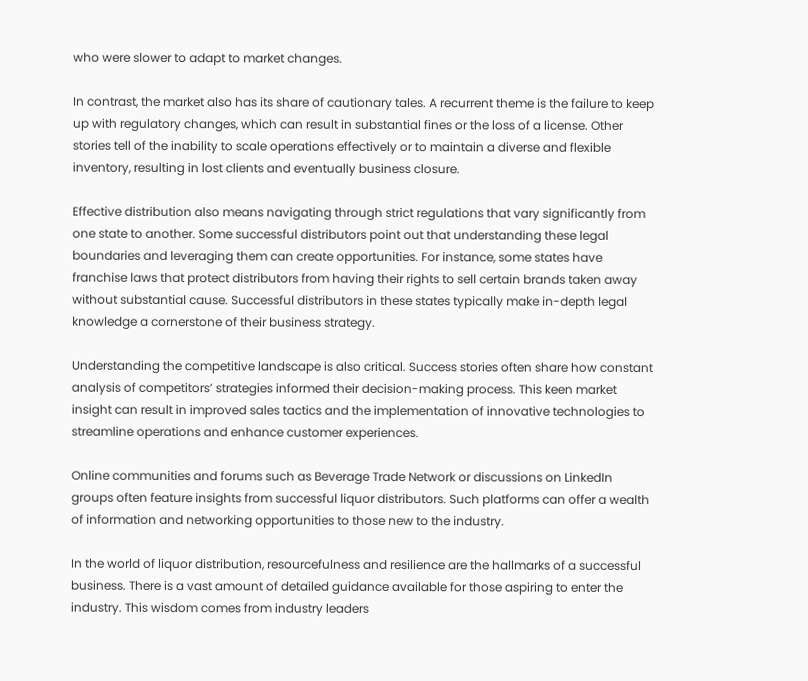who were slower to adapt to market changes.

In contrast, the market also has its share of cautionary tales. A recurrent theme is the failure to keep up with regulatory changes, which can result in substantial fines or the loss of a license. Other stories tell of the inability to scale operations effectively or to maintain a diverse and flexible inventory, resulting in lost clients and eventually business closure.

Effective distribution also means navigating through strict regulations that vary significantly from one state to another. Some successful distributors point out that understanding these legal boundaries and leveraging them can create opportunities. For instance, some states have franchise laws that protect distributors from having their rights to sell certain brands taken away without substantial cause. Successful distributors in these states typically make in-depth legal knowledge a cornerstone of their business strategy.

Understanding the competitive landscape is also critical. Success stories often share how constant analysis of competitors’ strategies informed their decision-making process. This keen market insight can result in improved sales tactics and the implementation of innovative technologies to streamline operations and enhance customer experiences.

Online communities and forums such as Beverage Trade Network or discussions on LinkedIn groups often feature insights from successful liquor distributors. Such platforms can offer a wealth of information and networking opportunities to those new to the industry.

In the world of liquor distribution, resourcefulness and resilience are the hallmarks of a successful business. There is a vast amount of detailed guidance available for those aspiring to enter the industry. This wisdom comes from industry leaders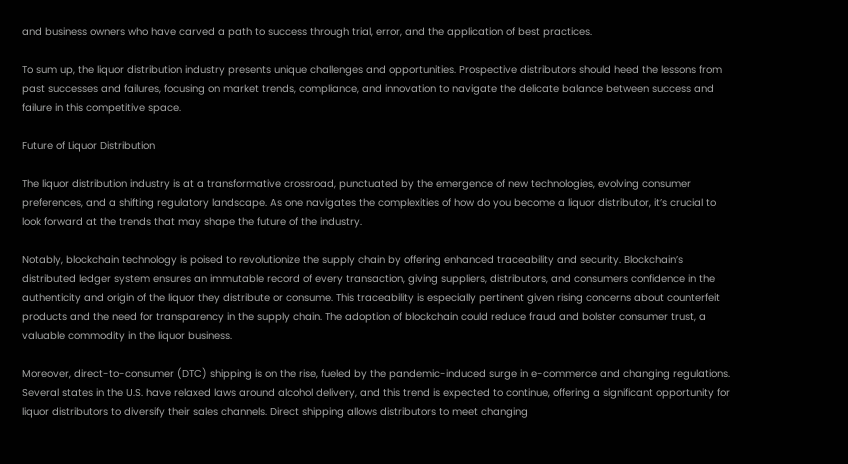and business owners who have carved a path to success through trial, error, and the application of best practices.

To sum up, the liquor distribution industry presents unique challenges and opportunities. Prospective distributors should heed the lessons from past successes and failures, focusing on market trends, compliance, and innovation to navigate the delicate balance between success and failure in this competitive space.

Future of Liquor Distribution

The liquor distribution industry is at a transformative crossroad, punctuated by the emergence of new technologies, evolving consumer preferences, and a shifting regulatory landscape. As one navigates the complexities of how do you become a liquor distributor, it’s crucial to look forward at the trends that may shape the future of the industry.

Notably, blockchain technology is poised to revolutionize the supply chain by offering enhanced traceability and security. Blockchain’s distributed ledger system ensures an immutable record of every transaction, giving suppliers, distributors, and consumers confidence in the authenticity and origin of the liquor they distribute or consume. This traceability is especially pertinent given rising concerns about counterfeit products and the need for transparency in the supply chain. The adoption of blockchain could reduce fraud and bolster consumer trust, a valuable commodity in the liquor business.

Moreover, direct-to-consumer (DTC) shipping is on the rise, fueled by the pandemic-induced surge in e-commerce and changing regulations. Several states in the U.S. have relaxed laws around alcohol delivery, and this trend is expected to continue, offering a significant opportunity for liquor distributors to diversify their sales channels. Direct shipping allows distributors to meet changing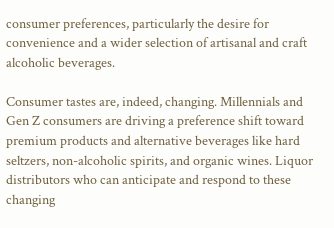consumer preferences, particularly the desire for convenience and a wider selection of artisanal and craft alcoholic beverages.

Consumer tastes are, indeed, changing. Millennials and Gen Z consumers are driving a preference shift toward premium products and alternative beverages like hard seltzers, non-alcoholic spirits, and organic wines. Liquor distributors who can anticipate and respond to these changing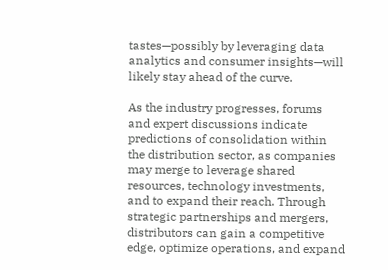tastes—possibly by leveraging data analytics and consumer insights—will likely stay ahead of the curve.

As the industry progresses, forums and expert discussions indicate predictions of consolidation within the distribution sector, as companies may merge to leverage shared resources, technology investments, and to expand their reach. Through strategic partnerships and mergers, distributors can gain a competitive edge, optimize operations, and expand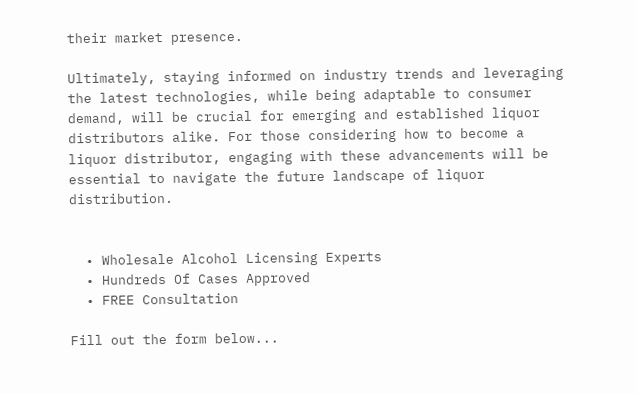their market presence.

Ultimately, staying informed on industry trends and leveraging the latest technologies, while being adaptable to consumer demand, will be crucial for emerging and established liquor distributors alike. For those considering how to become a liquor distributor, engaging with these advancements will be essential to navigate the future landscape of liquor distribution.


  • Wholesale Alcohol Licensing Experts
  • Hundreds Of Cases Approved
  • FREE Consultation

Fill out the form below...